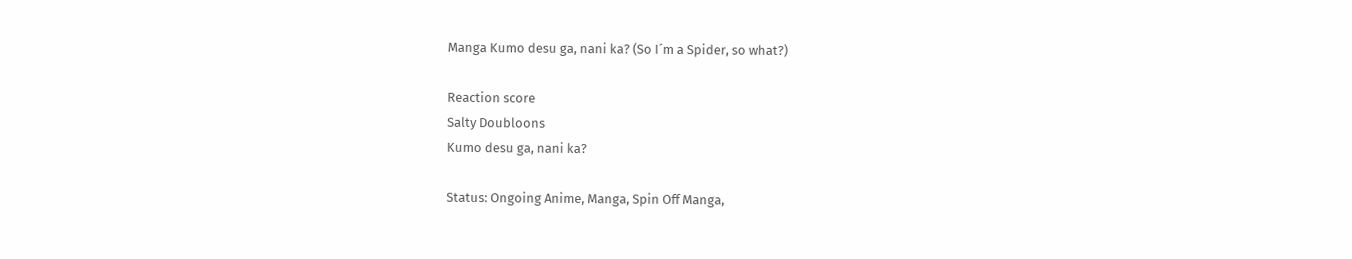Manga Kumo desu ga, nani ka? (So I´m a Spider, so what?)

Reaction score
Salty Doubloons
Kumo desu ga, nani ka?

Status: Ongoing Anime, Manga, Spin Off Manga,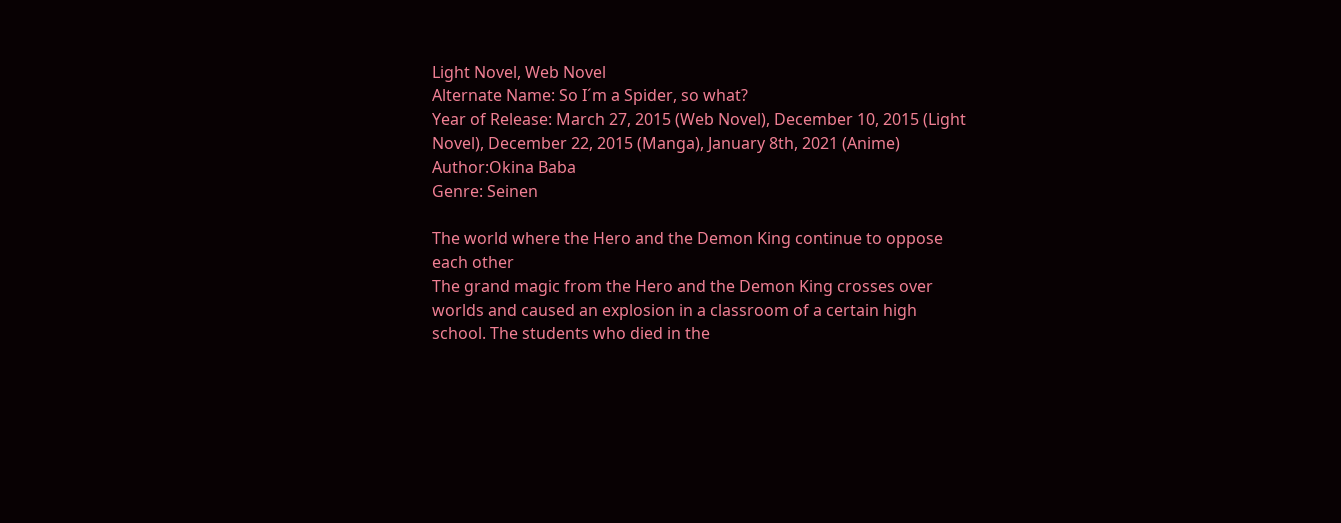Light Novel, Web Novel
Alternate Name: So I´m a Spider, so what?
Year of Release: March 27, 2015 (Web Novel), December 10, 2015 (Light Novel), December 22, 2015 (Manga), January 8th, 2021 (Anime)
Author:Okina Baba
Genre: Seinen

The world where the Hero and the Demon King continue to oppose each other
The grand magic from the Hero and the Demon King crosses over worlds and caused an explosion in a classroom of a certain high school. The students who died in the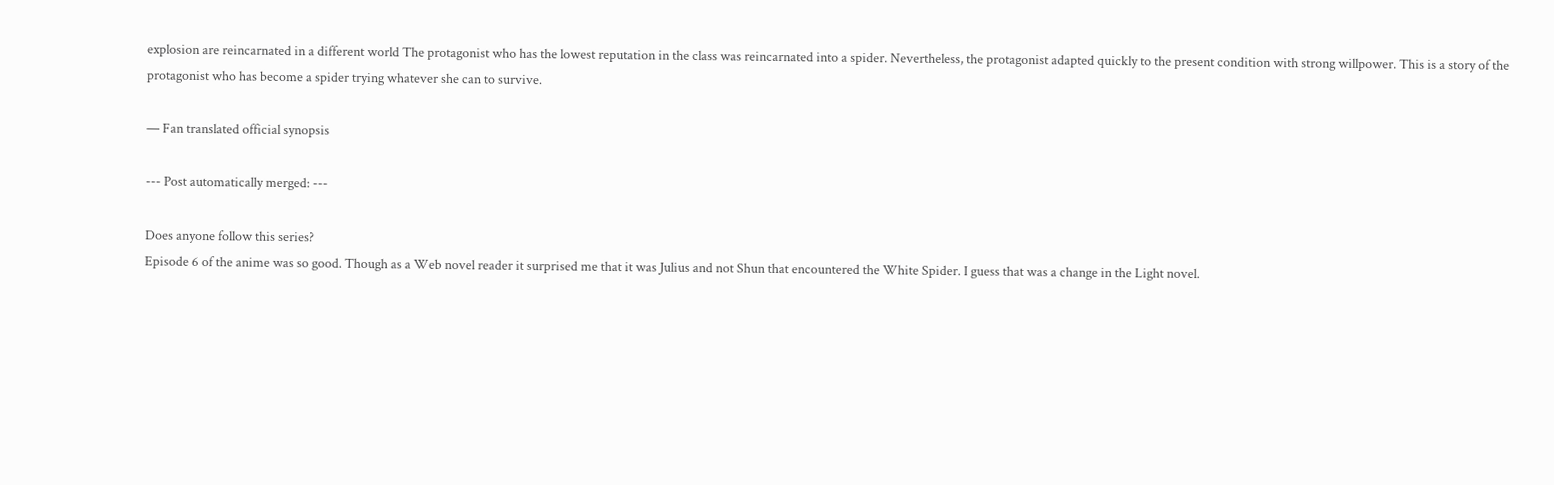explosion are reincarnated in a different world The protagonist who has the lowest reputation in the class was reincarnated into a spider. Nevertheless, the protagonist adapted quickly to the present condition with strong willpower. This is a story of the protagonist who has become a spider trying whatever she can to survive.

— Fan translated official synopsis

--- Post automatically merged: ---

Does anyone follow this series?
Episode 6 of the anime was so good. Though as a Web novel reader it surprised me that it was Julius and not Shun that encountered the White Spider. I guess that was a change in the Light novel.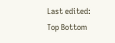Last edited:
Top Bottom